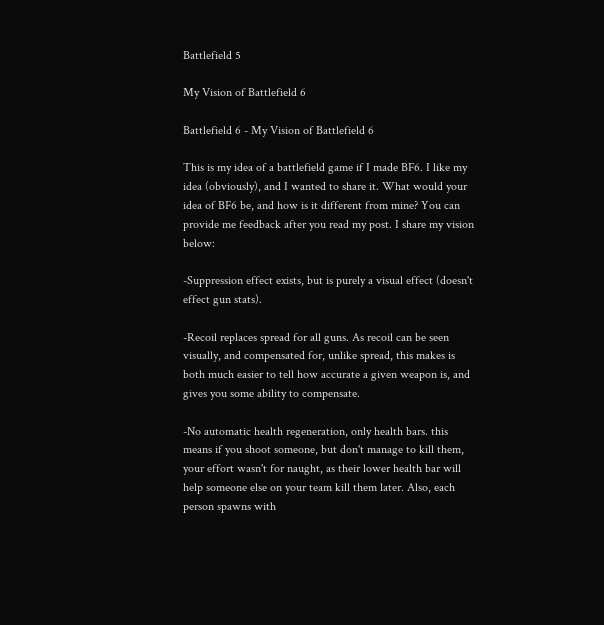Battlefield 5

My Vision of Battlefield 6

Battlefield 6 - My Vision of Battlefield 6

This is my idea of a battlefield game if I made BF6. I like my idea (obviously), and I wanted to share it. What would your idea of BF6 be, and how is it different from mine? You can provide me feedback after you read my post. I share my vision below:

-Suppression effect exists, but is purely a visual effect (doesn't effect gun stats).

-Recoil replaces spread for all guns. As recoil can be seen visually, and compensated for, unlike spread, this makes is both much easier to tell how accurate a given weapon is, and gives you some ability to compensate.

-No automatic health regeneration, only health bars. this means if you shoot someone, but don't manage to kill them, your effort wasn't for naught, as their lower health bar will help someone else on your team kill them later. Also, each person spawns with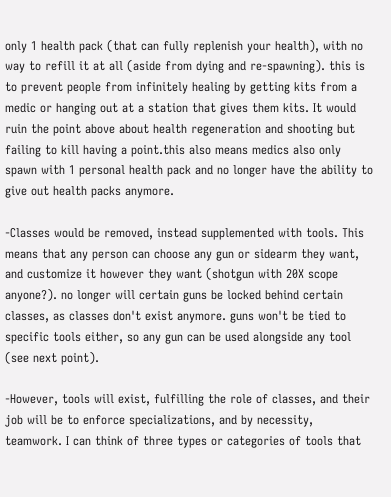only 1 health pack (that can fully replenish your health), with no way to refill it at all (aside from dying and re-spawning). this is to prevent people from infinitely healing by getting kits from a medic or hanging out at a station that gives them kits. It would ruin the point above about health regeneration and shooting but failing to kill having a point.this also means medics also only spawn with 1 personal health pack and no longer have the ability to give out health packs anymore.

-Classes would be removed, instead supplemented with tools. This means that any person can choose any gun or sidearm they want, and customize it however they want (shotgun with 20X scope anyone?). no longer will certain guns be locked behind certain classes, as classes don't exist anymore. guns won't be tied to specific tools either, so any gun can be used alongside any tool (see next point).

-However, tools will exist, fulfilling the role of classes, and their job will be to enforce specializations, and by necessity, teamwork. I can think of three types or categories of tools that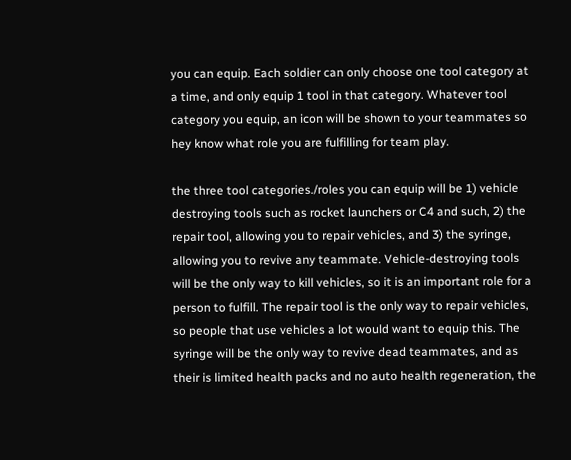you can equip. Each soldier can only choose one tool category at a time, and only equip 1 tool in that category. Whatever tool category you equip, an icon will be shown to your teammates so hey know what role you are fulfilling for team play.

the three tool categories./roles you can equip will be 1) vehicle destroying tools such as rocket launchers or C4 and such, 2) the repair tool, allowing you to repair vehicles, and 3) the syringe, allowing you to revive any teammate. Vehicle-destroying tools will be the only way to kill vehicles, so it is an important role for a person to fulfill. The repair tool is the only way to repair vehicles, so people that use vehicles a lot would want to equip this. The syringe will be the only way to revive dead teammates, and as their is limited health packs and no auto health regeneration, the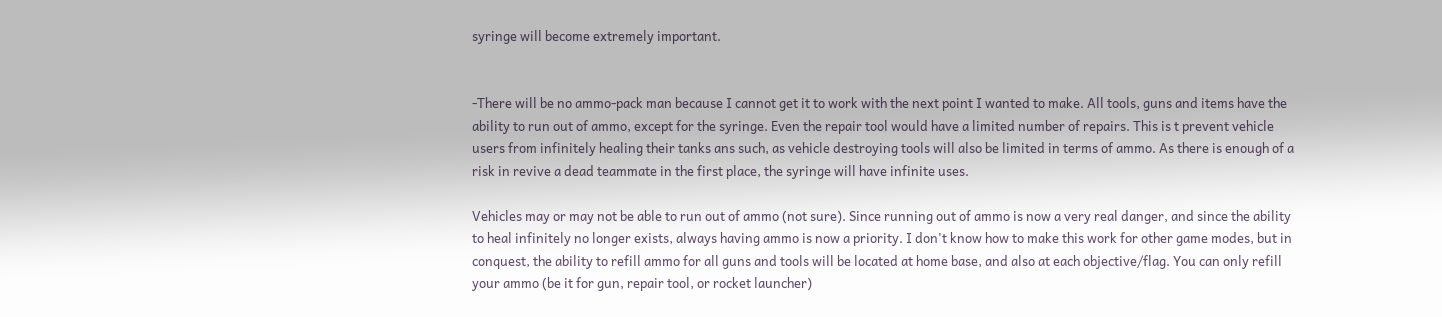syringe will become extremely important.


-There will be no ammo-pack man because I cannot get it to work with the next point I wanted to make. All tools, guns and items have the ability to run out of ammo, except for the syringe. Even the repair tool would have a limited number of repairs. This is t prevent vehicle users from infinitely healing their tanks ans such, as vehicle destroying tools will also be limited in terms of ammo. As there is enough of a risk in revive a dead teammate in the first place, the syringe will have infinite uses.

Vehicles may or may not be able to run out of ammo (not sure). Since running out of ammo is now a very real danger, and since the ability to heal infinitely no longer exists, always having ammo is now a priority. I don't know how to make this work for other game modes, but in conquest, the ability to refill ammo for all guns and tools will be located at home base, and also at each objective/flag. You can only refill your ammo (be it for gun, repair tool, or rocket launcher)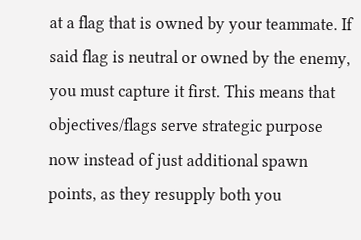at a flag that is owned by your teammate. If said flag is neutral or owned by the enemy, you must capture it first. This means that objectives/flags serve strategic purpose now instead of just additional spawn points, as they resupply both you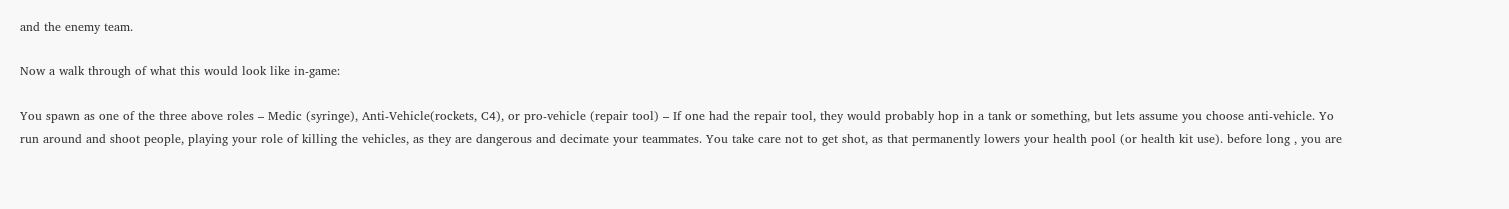and the enemy team.

Now a walk through of what this would look like in-game:

You spawn as one of the three above roles – Medic (syringe), Anti-Vehicle(rockets, C4), or pro-vehicle (repair tool) – If one had the repair tool, they would probably hop in a tank or something, but lets assume you choose anti-vehicle. Yo run around and shoot people, playing your role of killing the vehicles, as they are dangerous and decimate your teammates. You take care not to get shot, as that permanently lowers your health pool (or health kit use). before long , you are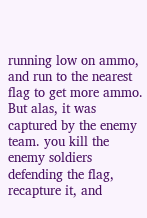running low on ammo, and run to the nearest flag to get more ammo. But alas, it was captured by the enemy team. you kill the enemy soldiers defending the flag, recapture it, and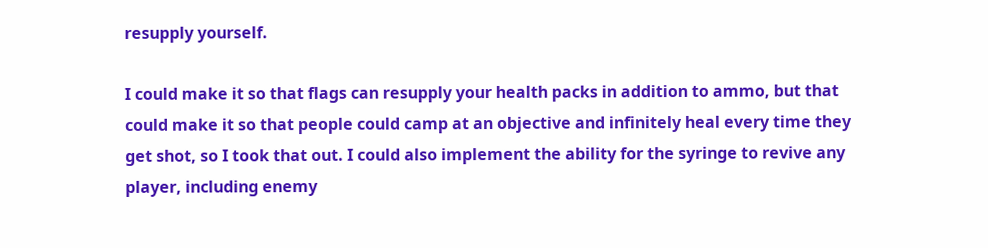resupply yourself.

I could make it so that flags can resupply your health packs in addition to ammo, but that could make it so that people could camp at an objective and infinitely heal every time they get shot, so I took that out. I could also implement the ability for the syringe to revive any player, including enemy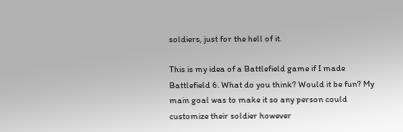soldiers, just for the hell of it.

This is my idea of a Battlefield game if I made Battlefield 6. What do you think? Would it be fun? My main goal was to make it so any person could customize their soldier however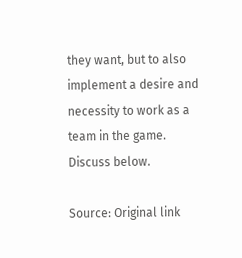they want, but to also implement a desire and necessity to work as a team in the game. Discuss below.

Source: Original link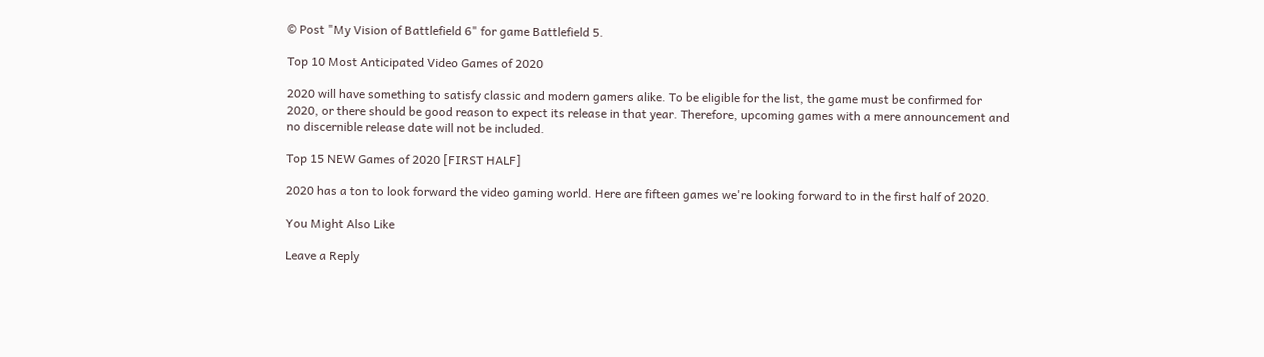© Post "My Vision of Battlefield 6" for game Battlefield 5.

Top 10 Most Anticipated Video Games of 2020

2020 will have something to satisfy classic and modern gamers alike. To be eligible for the list, the game must be confirmed for 2020, or there should be good reason to expect its release in that year. Therefore, upcoming games with a mere announcement and no discernible release date will not be included.

Top 15 NEW Games of 2020 [FIRST HALF]

2020 has a ton to look forward the video gaming world. Here are fifteen games we're looking forward to in the first half of 2020.

You Might Also Like

Leave a Reply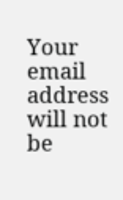Your email address will not be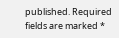published. Required fields are marked *